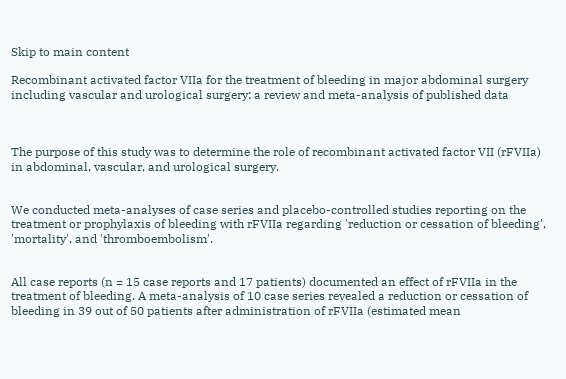Skip to main content

Recombinant activated factor VIIa for the treatment of bleeding in major abdominal surgery including vascular and urological surgery: a review and meta-analysis of published data



The purpose of this study was to determine the role of recombinant activated factor VII (rFVIIa) in abdominal, vascular, and urological surgery.


We conducted meta-analyses of case series and placebo-controlled studies reporting on the treatment or prophylaxis of bleeding with rFVIIa regarding 'reduction or cessation of bleeding', 'mortality', and 'thromboembolism'.


All case reports (n = 15 case reports and 17 patients) documented an effect of rFVIIa in the treatment of bleeding. A meta-analysis of 10 case series revealed a reduction or cessation of bleeding in 39 out of 50 patients after administration of rFVIIa (estimated mean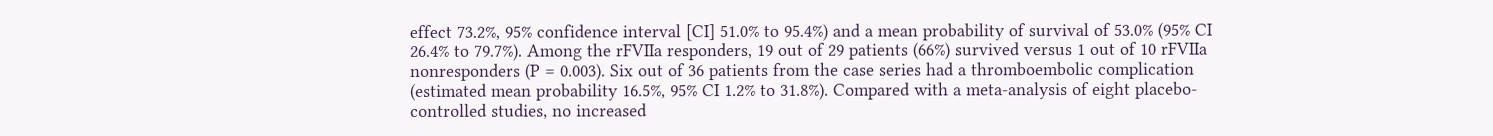effect 73.2%, 95% confidence interval [CI] 51.0% to 95.4%) and a mean probability of survival of 53.0% (95% CI 26.4% to 79.7%). Among the rFVIIa responders, 19 out of 29 patients (66%) survived versus 1 out of 10 rFVIIa nonresponders (P = 0.003). Six out of 36 patients from the case series had a thromboembolic complication (estimated mean probability 16.5%, 95% CI 1.2% to 31.8%). Compared with a meta-analysis of eight placebo-controlled studies, no increased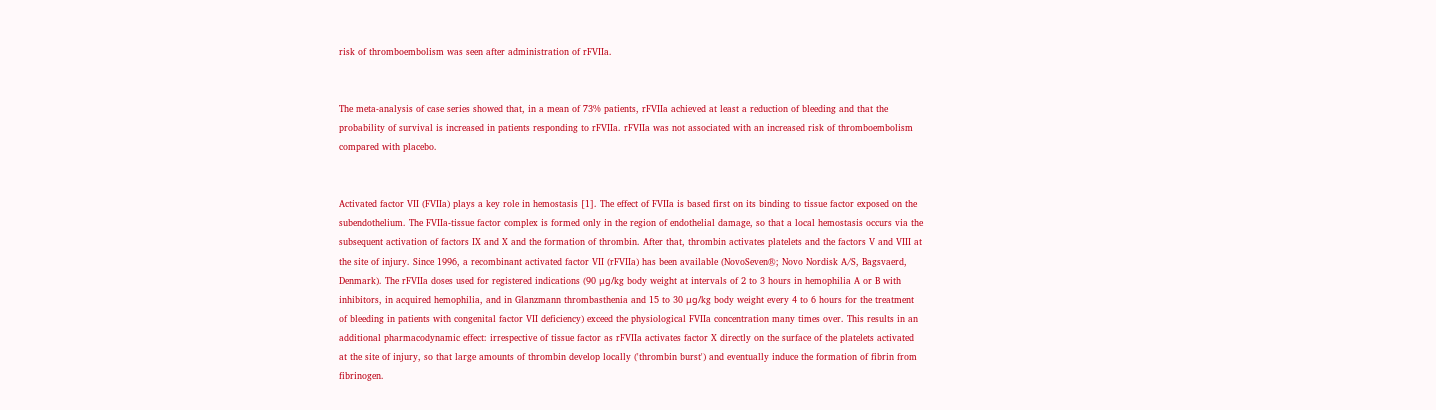risk of thromboembolism was seen after administration of rFVIIa.


The meta-analysis of case series showed that, in a mean of 73% patients, rFVIIa achieved at least a reduction of bleeding and that the probability of survival is increased in patients responding to rFVIIa. rFVIIa was not associated with an increased risk of thromboembolism compared with placebo.


Activated factor VII (FVIIa) plays a key role in hemostasis [1]. The effect of FVIIa is based first on its binding to tissue factor exposed on the subendothelium. The FVIIa-tissue factor complex is formed only in the region of endothelial damage, so that a local hemostasis occurs via the subsequent activation of factors IX and X and the formation of thrombin. After that, thrombin activates platelets and the factors V and VIII at the site of injury. Since 1996, a recombinant activated factor VII (rFVIIa) has been available (NovoSeven®; Novo Nordisk A/S, Bagsvaerd, Denmark). The rFVIIa doses used for registered indications (90 μg/kg body weight at intervals of 2 to 3 hours in hemophilia A or B with inhibitors, in acquired hemophilia, and in Glanzmann thrombasthenia and 15 to 30 μg/kg body weight every 4 to 6 hours for the treatment of bleeding in patients with congenital factor VII deficiency) exceed the physiological FVIIa concentration many times over. This results in an additional pharmacodynamic effect: irrespective of tissue factor as rFVIIa activates factor X directly on the surface of the platelets activated at the site of injury, so that large amounts of thrombin develop locally ('thrombin burst') and eventually induce the formation of fibrin from fibrinogen.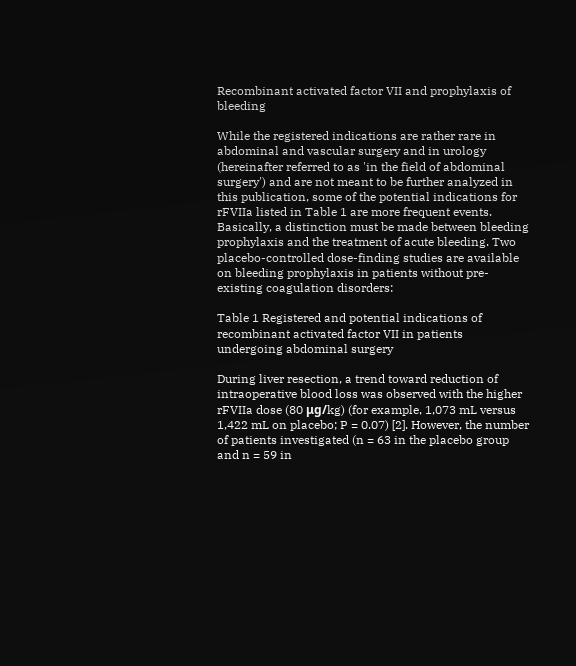Recombinant activated factor VII and prophylaxis of bleeding

While the registered indications are rather rare in abdominal and vascular surgery and in urology (hereinafter referred to as 'in the field of abdominal surgery') and are not meant to be further analyzed in this publication, some of the potential indications for rFVIIa listed in Table 1 are more frequent events. Basically, a distinction must be made between bleeding prophylaxis and the treatment of acute bleeding. Two placebo-controlled dose-finding studies are available on bleeding prophylaxis in patients without pre-existing coagulation disorders:

Table 1 Registered and potential indications of recombinant activated factor VII in patients undergoing abdominal surgery

During liver resection, a trend toward reduction of intraoperative blood loss was observed with the higher rFVIIa dose (80 μg/kg) (for example, 1,073 mL versus 1,422 mL on placebo; P = 0.07) [2]. However, the number of patients investigated (n = 63 in the placebo group and n = 59 in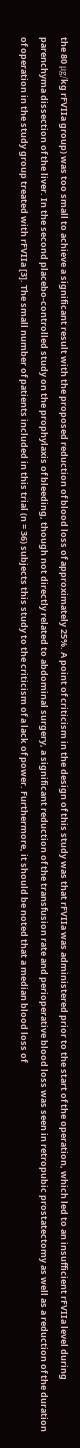the 80 μg/kg rFVIIa group) was too small to achieve a significant result with the proposed reduction of blood loss of approximately 25%. A point of criticism in the design of this study was that rFVIIa was administered prior to the start of the operation, which led to an insufficient rFVIIa level during parenchyma dissection of the liver. In the second placebo-controlled study on the prophylaxis of bleeding, though not directly related to abdominal surgery, a significant reduction of the transfusion rate and perioperative blood loss was seen in retropubic prostatectomy as well as a reduction of the duration of operation in the study group treated with rFVIIa [3]. The small number of patients included in this trial (n = 36) subjects this study to the criticism of a lack of power. Furthermore, it should be noted that a median blood loss of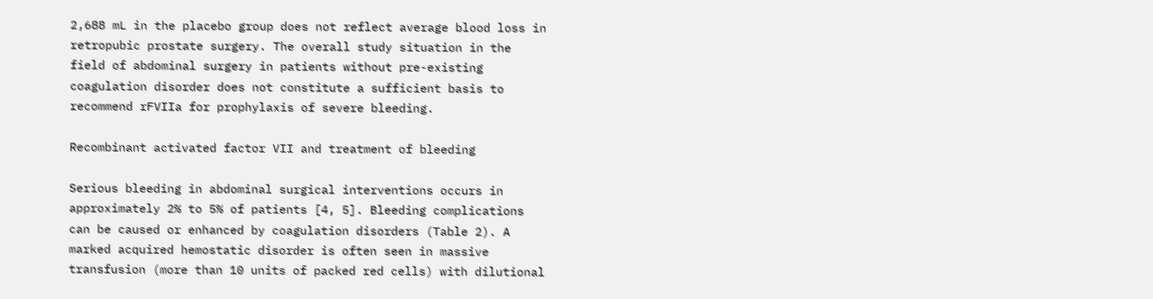2,688 mL in the placebo group does not reflect average blood loss in retropubic prostate surgery. The overall study situation in the field of abdominal surgery in patients without pre-existing coagulation disorder does not constitute a sufficient basis to recommend rFVIIa for prophylaxis of severe bleeding.

Recombinant activated factor VII and treatment of bleeding

Serious bleeding in abdominal surgical interventions occurs in approximately 2% to 5% of patients [4, 5]. Bleeding complications can be caused or enhanced by coagulation disorders (Table 2). A marked acquired hemostatic disorder is often seen in massive transfusion (more than 10 units of packed red cells) with dilutional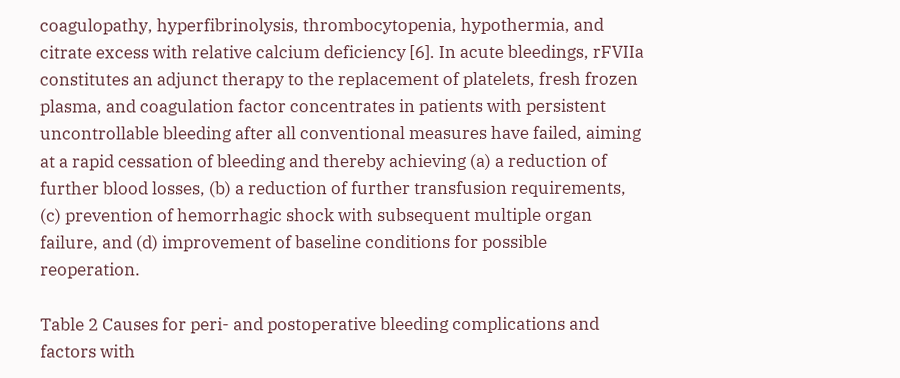coagulopathy, hyperfibrinolysis, thrombocytopenia, hypothermia, and citrate excess with relative calcium deficiency [6]. In acute bleedings, rFVIIa constitutes an adjunct therapy to the replacement of platelets, fresh frozen plasma, and coagulation factor concentrates in patients with persistent uncontrollable bleeding after all conventional measures have failed, aiming at a rapid cessation of bleeding and thereby achieving (a) a reduction of further blood losses, (b) a reduction of further transfusion requirements, (c) prevention of hemorrhagic shock with subsequent multiple organ failure, and (d) improvement of baseline conditions for possible reoperation.

Table 2 Causes for peri- and postoperative bleeding complications and factors with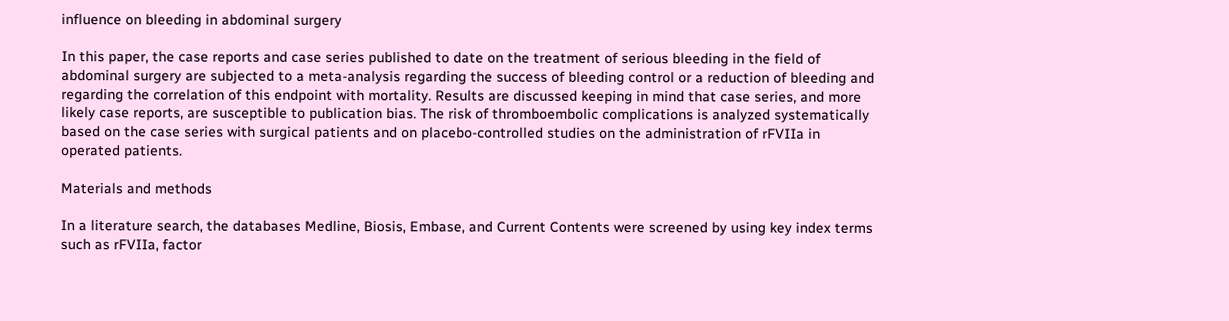influence on bleeding in abdominal surgery

In this paper, the case reports and case series published to date on the treatment of serious bleeding in the field of abdominal surgery are subjected to a meta-analysis regarding the success of bleeding control or a reduction of bleeding and regarding the correlation of this endpoint with mortality. Results are discussed keeping in mind that case series, and more likely case reports, are susceptible to publication bias. The risk of thromboembolic complications is analyzed systematically based on the case series with surgical patients and on placebo-controlled studies on the administration of rFVIIa in operated patients.

Materials and methods

In a literature search, the databases Medline, Biosis, Embase, and Current Contents were screened by using key index terms such as rFVIIa, factor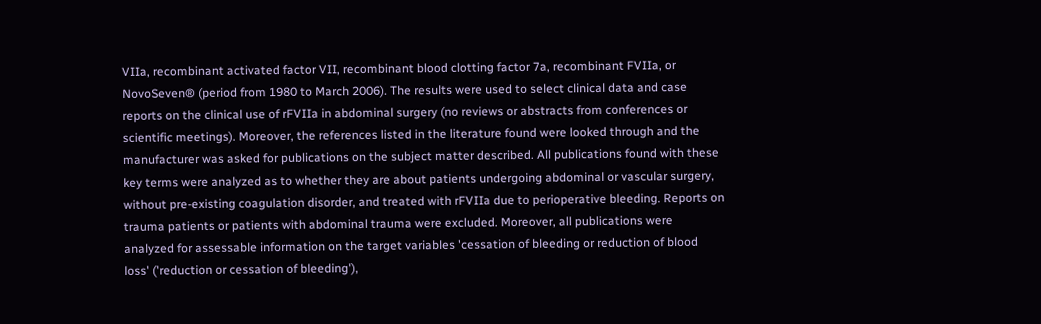VIIa, recombinant activated factor VII, recombinant blood clotting factor 7a, recombinant FVIIa, or NovoSeven® (period from 1980 to March 2006). The results were used to select clinical data and case reports on the clinical use of rFVIIa in abdominal surgery (no reviews or abstracts from conferences or scientific meetings). Moreover, the references listed in the literature found were looked through and the manufacturer was asked for publications on the subject matter described. All publications found with these key terms were analyzed as to whether they are about patients undergoing abdominal or vascular surgery, without pre-existing coagulation disorder, and treated with rFVIIa due to perioperative bleeding. Reports on trauma patients or patients with abdominal trauma were excluded. Moreover, all publications were analyzed for assessable information on the target variables 'cessation of bleeding or reduction of blood loss' ('reduction or cessation of bleeding'),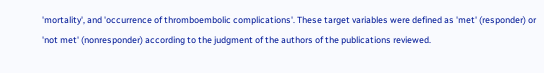'mortality', and 'occurrence of thromboembolic complications'. These target variables were defined as 'met' (responder) or 'not met' (nonresponder) according to the judgment of the authors of the publications reviewed.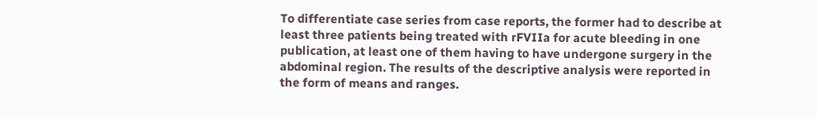To differentiate case series from case reports, the former had to describe at least three patients being treated with rFVIIa for acute bleeding in one publication, at least one of them having to have undergone surgery in the abdominal region. The results of the descriptive analysis were reported in the form of means and ranges.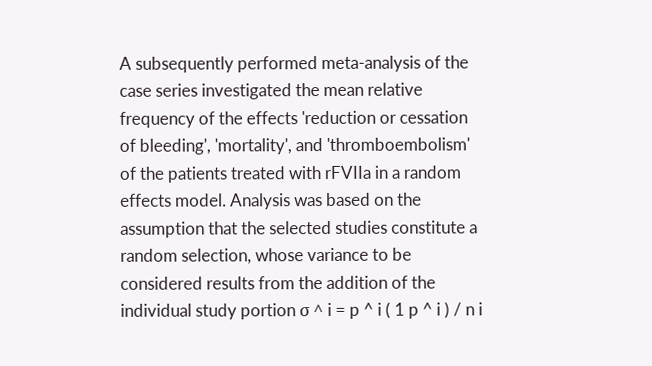A subsequently performed meta-analysis of the case series investigated the mean relative frequency of the effects 'reduction or cessation of bleeding', 'mortality', and 'thromboembolism' of the patients treated with rFVIIa in a random effects model. Analysis was based on the assumption that the selected studies constitute a random selection, whose variance to be considered results from the addition of the individual study portion σ ^ i = p ^ i ( 1 p ^ i ) / n i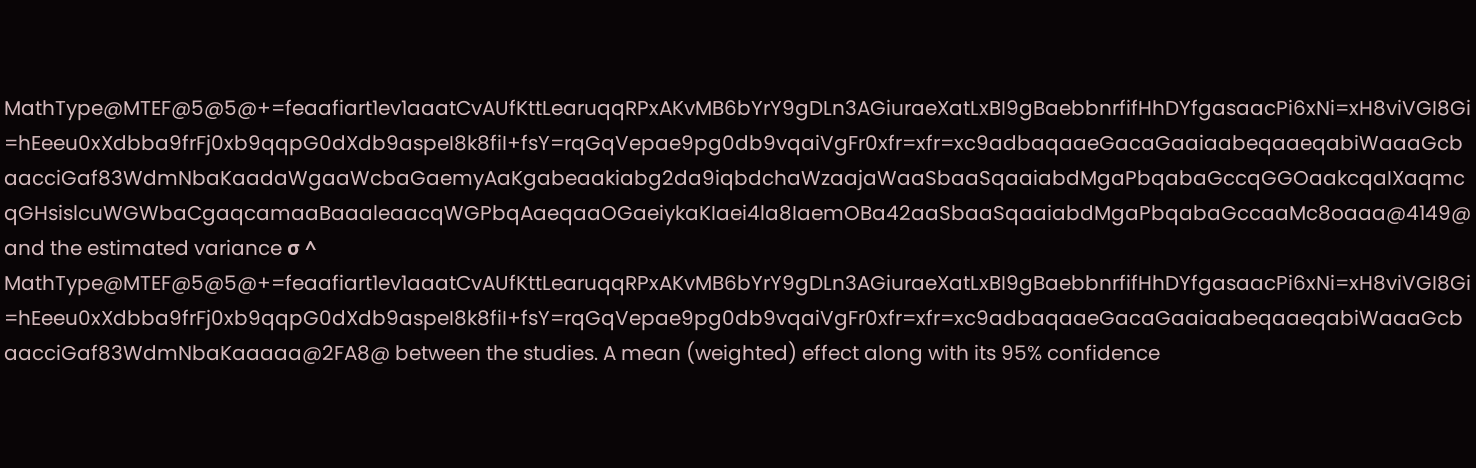MathType@MTEF@5@5@+=feaafiart1ev1aaatCvAUfKttLearuqqRPxAKvMB6bYrY9gDLn3AGiuraeXatLxBI9gBaebbnrfifHhDYfgasaacPi6xNi=xH8viVGI8Gi=hEeeu0xXdbba9frFj0xb9qqpG0dXdb9aspeI8k8fiI+fsY=rqGqVepae9pg0db9vqaiVgFr0xfr=xfr=xc9adbaqaaeGacaGaaiaabeqaaeqabiWaaaGcbaacciGaf83WdmNbaKaadaWgaaWcbaGaemyAaKgabeaakiabg2da9iqbdchaWzaajaWaaSbaaSqaaiabdMgaPbqabaGccqGGOaakcqaIXaqmcqGHsislcuWGWbaCgaqcamaaBaaaleaacqWGPbqAaeqaaOGaeiykaKIaei4la8IaemOBa42aaSbaaSqaaiabdMgaPbqabaGccaaMc8oaaa@4149@ and the estimated variance σ ^ MathType@MTEF@5@5@+=feaafiart1ev1aaatCvAUfKttLearuqqRPxAKvMB6bYrY9gDLn3AGiuraeXatLxBI9gBaebbnrfifHhDYfgasaacPi6xNi=xH8viVGI8Gi=hEeeu0xXdbba9frFj0xb9qqpG0dXdb9aspeI8k8fiI+fsY=rqGqVepae9pg0db9vqaiVgFr0xfr=xfr=xc9adbaqaaeGacaGaaiaabeqaaeqabiWaaaGcbaacciGaf83WdmNbaKaaaaa@2FA8@ between the studies. A mean (weighted) effect along with its 95% confidence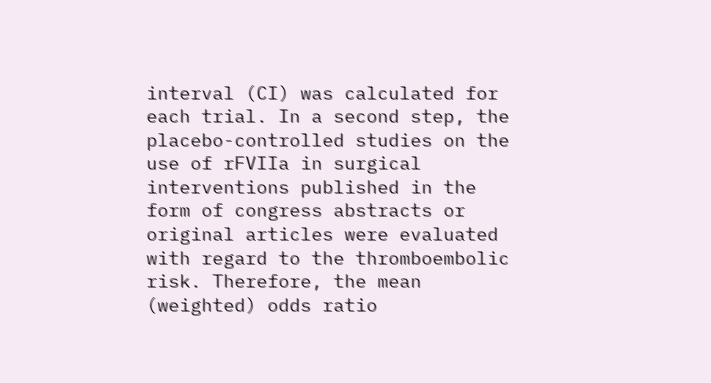interval (CI) was calculated for each trial. In a second step, the placebo-controlled studies on the use of rFVIIa in surgical interventions published in the form of congress abstracts or original articles were evaluated with regard to the thromboembolic risk. Therefore, the mean (weighted) odds ratio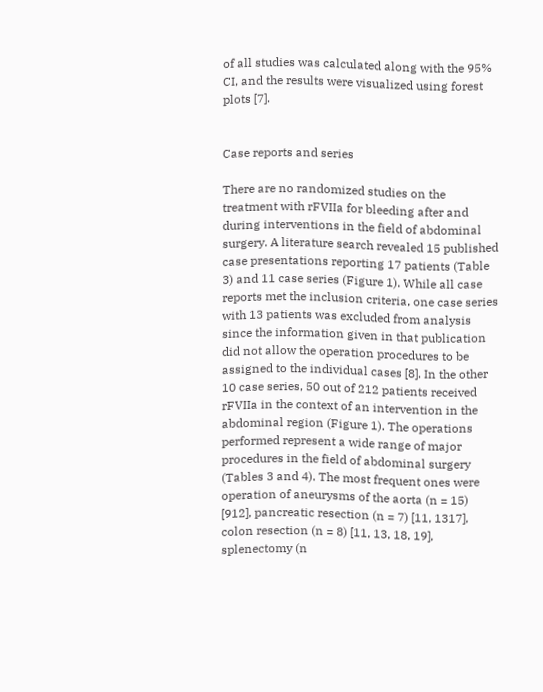of all studies was calculated along with the 95% CI, and the results were visualized using forest plots [7].


Case reports and series

There are no randomized studies on the treatment with rFVIIa for bleeding after and during interventions in the field of abdominal surgery. A literature search revealed 15 published case presentations reporting 17 patients (Table 3) and 11 case series (Figure 1). While all case reports met the inclusion criteria, one case series with 13 patients was excluded from analysis since the information given in that publication did not allow the operation procedures to be assigned to the individual cases [8]. In the other 10 case series, 50 out of 212 patients received rFVIIa in the context of an intervention in the abdominal region (Figure 1). The operations performed represent a wide range of major procedures in the field of abdominal surgery (Tables 3 and 4). The most frequent ones were operation of aneurysms of the aorta (n = 15) [912], pancreatic resection (n = 7) [11, 1317], colon resection (n = 8) [11, 13, 18, 19], splenectomy (n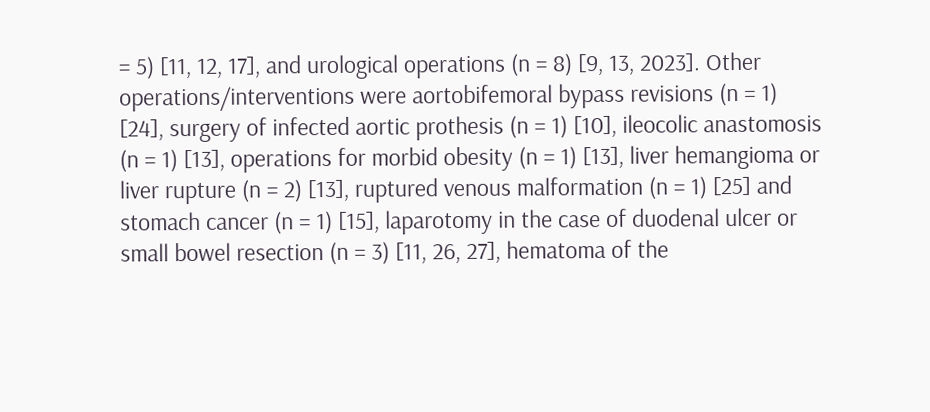= 5) [11, 12, 17], and urological operations (n = 8) [9, 13, 2023]. Other operations/interventions were aortobifemoral bypass revisions (n = 1) [24], surgery of infected aortic prothesis (n = 1) [10], ileocolic anastomosis (n = 1) [13], operations for morbid obesity (n = 1) [13], liver hemangioma or liver rupture (n = 2) [13], ruptured venous malformation (n = 1) [25] and stomach cancer (n = 1) [15], laparotomy in the case of duodenal ulcer or small bowel resection (n = 3) [11, 26, 27], hematoma of the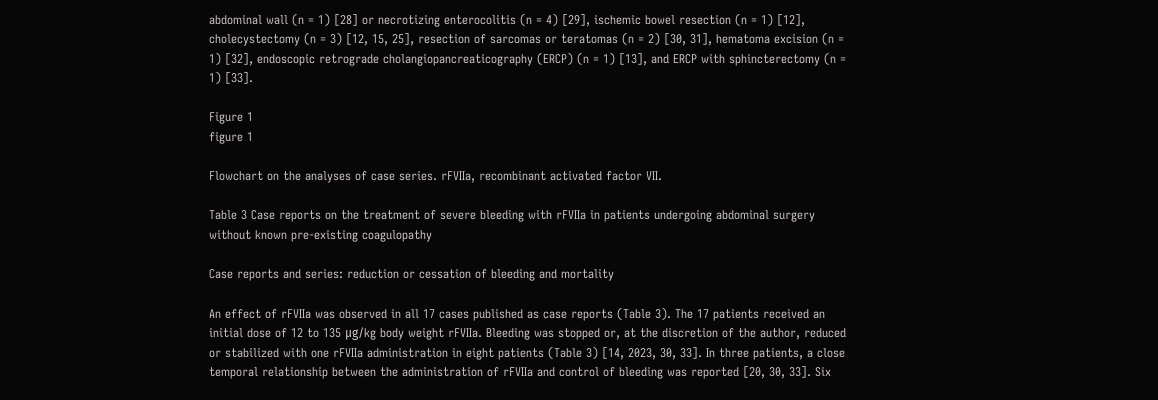abdominal wall (n = 1) [28] or necrotizing enterocolitis (n = 4) [29], ischemic bowel resection (n = 1) [12], cholecystectomy (n = 3) [12, 15, 25], resection of sarcomas or teratomas (n = 2) [30, 31], hematoma excision (n = 1) [32], endoscopic retrograde cholangiopancreaticography (ERCP) (n = 1) [13], and ERCP with sphincterectomy (n = 1) [33].

Figure 1
figure 1

Flowchart on the analyses of case series. rFVIIa, recombinant activated factor VII.

Table 3 Case reports on the treatment of severe bleeding with rFVIIa in patients undergoing abdominal surgery without known pre-existing coagulopathy

Case reports and series: reduction or cessation of bleeding and mortality

An effect of rFVIIa was observed in all 17 cases published as case reports (Table 3). The 17 patients received an initial dose of 12 to 135 μg/kg body weight rFVIIa. Bleeding was stopped or, at the discretion of the author, reduced or stabilized with one rFVIIa administration in eight patients (Table 3) [14, 2023, 30, 33]. In three patients, a close temporal relationship between the administration of rFVIIa and control of bleeding was reported [20, 30, 33]. Six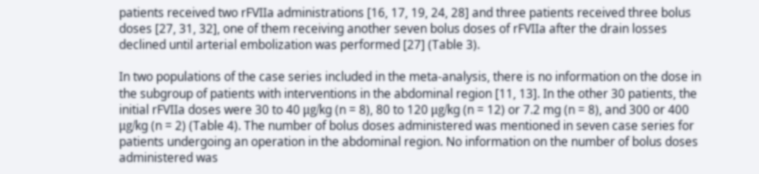patients received two rFVIIa administrations [16, 17, 19, 24, 28] and three patients received three bolus doses [27, 31, 32], one of them receiving another seven bolus doses of rFVIIa after the drain losses declined until arterial embolization was performed [27] (Table 3).

In two populations of the case series included in the meta-analysis, there is no information on the dose in the subgroup of patients with interventions in the abdominal region [11, 13]. In the other 30 patients, the initial rFVIIa doses were 30 to 40 μg/kg (n = 8), 80 to 120 μg/kg (n = 12) or 7.2 mg (n = 8), and 300 or 400 μg/kg (n = 2) (Table 4). The number of bolus doses administered was mentioned in seven case series for patients undergoing an operation in the abdominal region. No information on the number of bolus doses administered was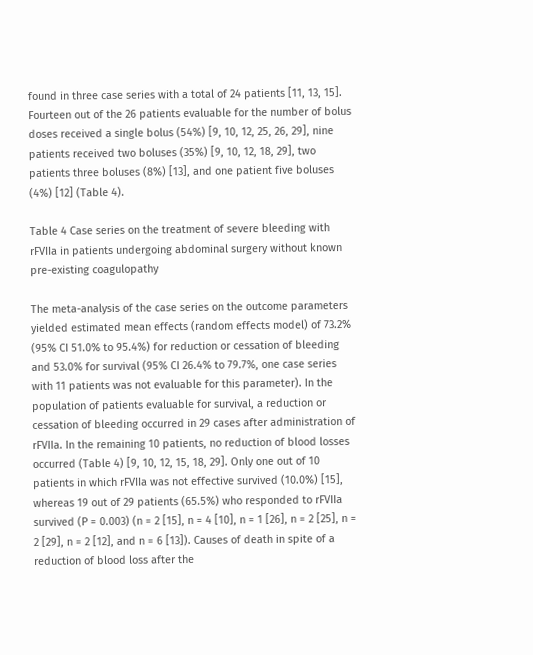found in three case series with a total of 24 patients [11, 13, 15]. Fourteen out of the 26 patients evaluable for the number of bolus doses received a single bolus (54%) [9, 10, 12, 25, 26, 29], nine patients received two boluses (35%) [9, 10, 12, 18, 29], two patients three boluses (8%) [13], and one patient five boluses (4%) [12] (Table 4).

Table 4 Case series on the treatment of severe bleeding with rFVIIa in patients undergoing abdominal surgery without known pre-existing coagulopathy

The meta-analysis of the case series on the outcome parameters yielded estimated mean effects (random effects model) of 73.2% (95% CI 51.0% to 95.4%) for reduction or cessation of bleeding and 53.0% for survival (95% CI 26.4% to 79.7%, one case series with 11 patients was not evaluable for this parameter). In the population of patients evaluable for survival, a reduction or cessation of bleeding occurred in 29 cases after administration of rFVIIa. In the remaining 10 patients, no reduction of blood losses occurred (Table 4) [9, 10, 12, 15, 18, 29]. Only one out of 10 patients in which rFVIIa was not effective survived (10.0%) [15], whereas 19 out of 29 patients (65.5%) who responded to rFVIIa survived (P = 0.003) (n = 2 [15], n = 4 [10], n = 1 [26], n = 2 [25], n = 2 [29], n = 2 [12], and n = 6 [13]). Causes of death in spite of a reduction of blood loss after the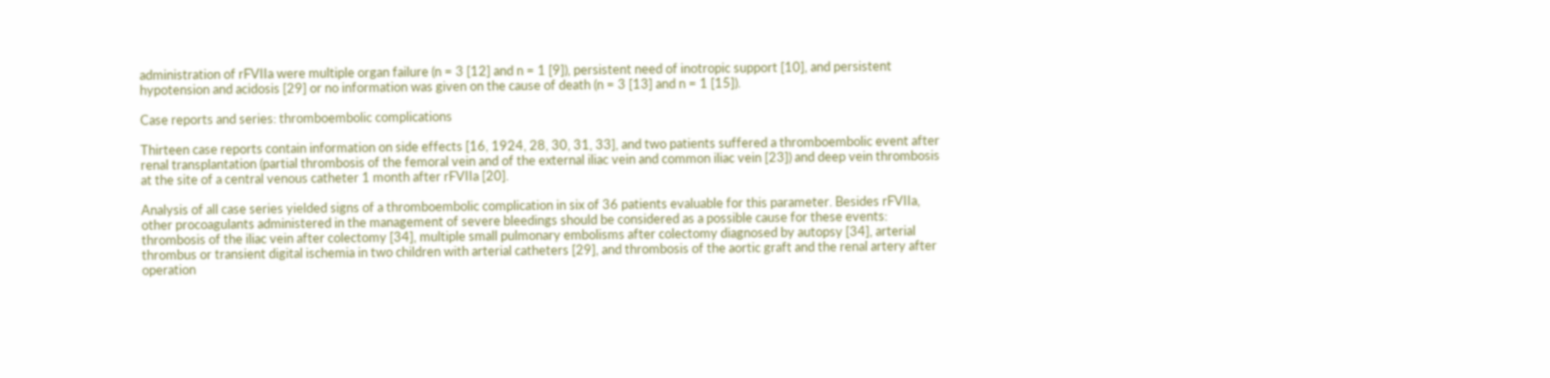administration of rFVIIa were multiple organ failure (n = 3 [12] and n = 1 [9]), persistent need of inotropic support [10], and persistent hypotension and acidosis [29] or no information was given on the cause of death (n = 3 [13] and n = 1 [15]).

Case reports and series: thromboembolic complications

Thirteen case reports contain information on side effects [16, 1924, 28, 30, 31, 33], and two patients suffered a thromboembolic event after renal transplantation (partial thrombosis of the femoral vein and of the external iliac vein and common iliac vein [23]) and deep vein thrombosis at the site of a central venous catheter 1 month after rFVIIa [20].

Analysis of all case series yielded signs of a thromboembolic complication in six of 36 patients evaluable for this parameter. Besides rFVIIa, other procoagulants administered in the management of severe bleedings should be considered as a possible cause for these events: thrombosis of the iliac vein after colectomy [34], multiple small pulmonary embolisms after colectomy diagnosed by autopsy [34], arterial thrombus or transient digital ischemia in two children with arterial catheters [29], and thrombosis of the aortic graft and the renal artery after operation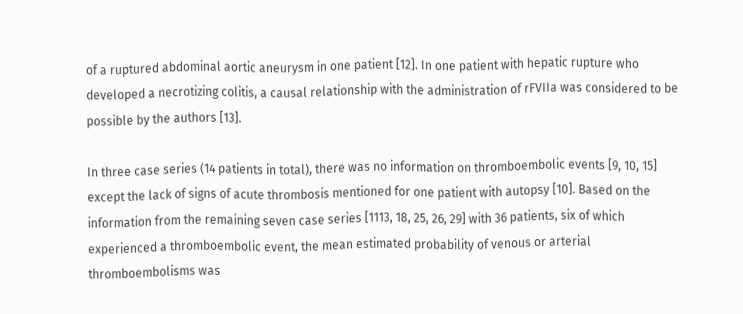of a ruptured abdominal aortic aneurysm in one patient [12]. In one patient with hepatic rupture who developed a necrotizing colitis, a causal relationship with the administration of rFVIIa was considered to be possible by the authors [13].

In three case series (14 patients in total), there was no information on thromboembolic events [9, 10, 15] except the lack of signs of acute thrombosis mentioned for one patient with autopsy [10]. Based on the information from the remaining seven case series [1113, 18, 25, 26, 29] with 36 patients, six of which experienced a thromboembolic event, the mean estimated probability of venous or arterial thromboembolisms was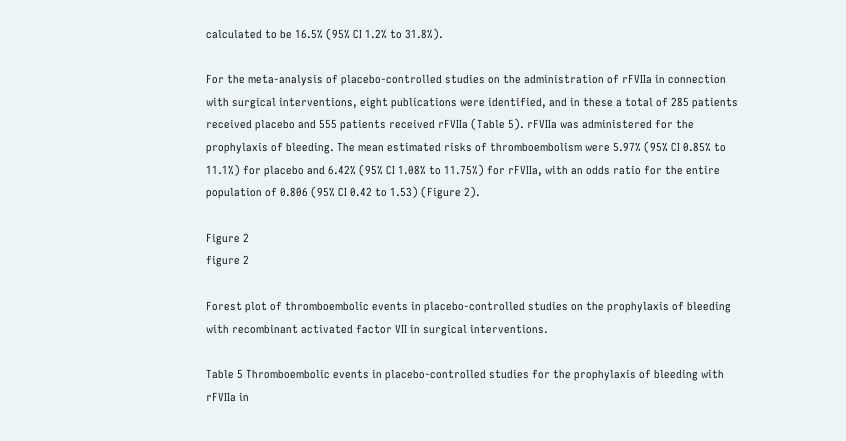calculated to be 16.5% (95% CI 1.2% to 31.8%).

For the meta-analysis of placebo-controlled studies on the administration of rFVIIa in connection with surgical interventions, eight publications were identified, and in these a total of 285 patients received placebo and 555 patients received rFVIIa (Table 5). rFVIIa was administered for the prophylaxis of bleeding. The mean estimated risks of thromboembolism were 5.97% (95% CI 0.85% to 11.1%) for placebo and 6.42% (95% CI 1.08% to 11.75%) for rFVIIa, with an odds ratio for the entire population of 0.806 (95% CI 0.42 to 1.53) (Figure 2).

Figure 2
figure 2

Forest plot of thromboembolic events in placebo-controlled studies on the prophylaxis of bleeding with recombinant activated factor VII in surgical interventions.

Table 5 Thromboembolic events in placebo-controlled studies for the prophylaxis of bleeding with rFVIIa in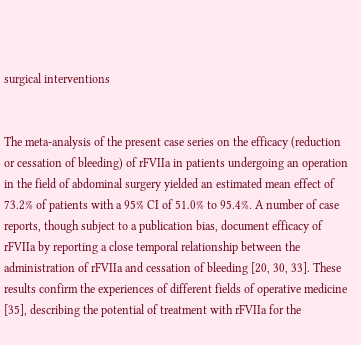surgical interventions


The meta-analysis of the present case series on the efficacy (reduction or cessation of bleeding) of rFVIIa in patients undergoing an operation in the field of abdominal surgery yielded an estimated mean effect of 73.2% of patients with a 95% CI of 51.0% to 95.4%. A number of case reports, though subject to a publication bias, document efficacy of rFVIIa by reporting a close temporal relationship between the administration of rFVIIa and cessation of bleeding [20, 30, 33]. These results confirm the experiences of different fields of operative medicine [35], describing the potential of treatment with rFVIIa for the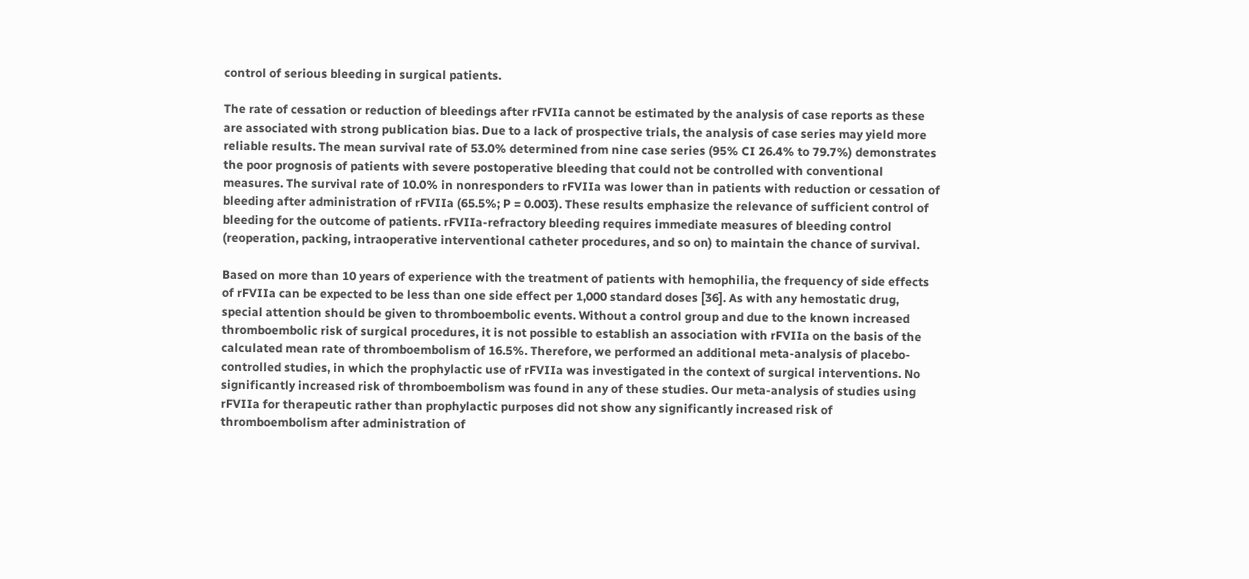control of serious bleeding in surgical patients.

The rate of cessation or reduction of bleedings after rFVIIa cannot be estimated by the analysis of case reports as these are associated with strong publication bias. Due to a lack of prospective trials, the analysis of case series may yield more reliable results. The mean survival rate of 53.0% determined from nine case series (95% CI 26.4% to 79.7%) demonstrates the poor prognosis of patients with severe postoperative bleeding that could not be controlled with conventional measures. The survival rate of 10.0% in nonresponders to rFVIIa was lower than in patients with reduction or cessation of bleeding after administration of rFVIIa (65.5%; P = 0.003). These results emphasize the relevance of sufficient control of bleeding for the outcome of patients. rFVIIa-refractory bleeding requires immediate measures of bleeding control (reoperation, packing, intraoperative interventional catheter procedures, and so on) to maintain the chance of survival.

Based on more than 10 years of experience with the treatment of patients with hemophilia, the frequency of side effects of rFVIIa can be expected to be less than one side effect per 1,000 standard doses [36]. As with any hemostatic drug, special attention should be given to thromboembolic events. Without a control group and due to the known increased thromboembolic risk of surgical procedures, it is not possible to establish an association with rFVIIa on the basis of the calculated mean rate of thromboembolism of 16.5%. Therefore, we performed an additional meta-analysis of placebo-controlled studies, in which the prophylactic use of rFVIIa was investigated in the context of surgical interventions. No significantly increased risk of thromboembolism was found in any of these studies. Our meta-analysis of studies using rFVIIa for therapeutic rather than prophylactic purposes did not show any significantly increased risk of thromboembolism after administration of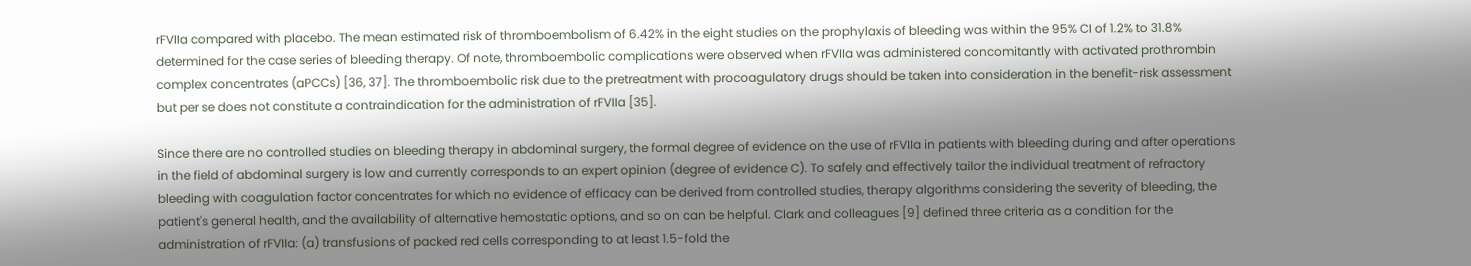rFVIIa compared with placebo. The mean estimated risk of thromboembolism of 6.42% in the eight studies on the prophylaxis of bleeding was within the 95% CI of 1.2% to 31.8% determined for the case series of bleeding therapy. Of note, thromboembolic complications were observed when rFVIIa was administered concomitantly with activated prothrombin complex concentrates (aPCCs) [36, 37]. The thromboembolic risk due to the pretreatment with procoagulatory drugs should be taken into consideration in the benefit-risk assessment but per se does not constitute a contraindication for the administration of rFVIIa [35].

Since there are no controlled studies on bleeding therapy in abdominal surgery, the formal degree of evidence on the use of rFVIIa in patients with bleeding during and after operations in the field of abdominal surgery is low and currently corresponds to an expert opinion (degree of evidence C). To safely and effectively tailor the individual treatment of refractory bleeding with coagulation factor concentrates for which no evidence of efficacy can be derived from controlled studies, therapy algorithms considering the severity of bleeding, the patient's general health, and the availability of alternative hemostatic options, and so on can be helpful. Clark and colleagues [9] defined three criteria as a condition for the administration of rFVIIa: (a) transfusions of packed red cells corresponding to at least 1.5-fold the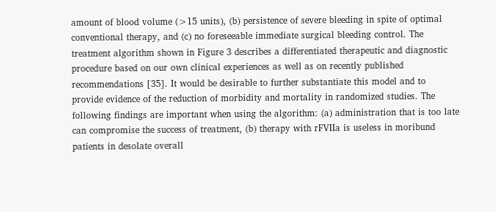amount of blood volume (>15 units), (b) persistence of severe bleeding in spite of optimal conventional therapy, and (c) no foreseeable immediate surgical bleeding control. The treatment algorithm shown in Figure 3 describes a differentiated therapeutic and diagnostic procedure based on our own clinical experiences as well as on recently published recommendations [35]. It would be desirable to further substantiate this model and to provide evidence of the reduction of morbidity and mortality in randomized studies. The following findings are important when using the algorithm: (a) administration that is too late can compromise the success of treatment, (b) therapy with rFVIIa is useless in moribund patients in desolate overall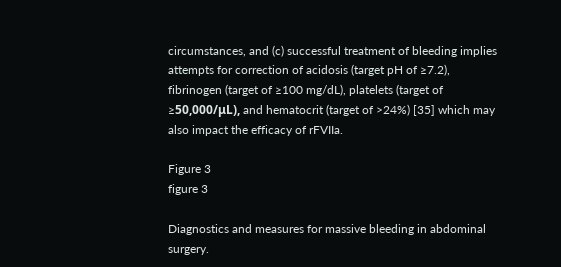circumstances, and (c) successful treatment of bleeding implies attempts for correction of acidosis (target pH of ≥7.2), fibrinogen (target of ≥100 mg/dL), platelets (target of ≥50,000/μL), and hematocrit (target of >24%) [35] which may also impact the efficacy of rFVIIa.

Figure 3
figure 3

Diagnostics and measures for massive bleeding in abdominal surgery.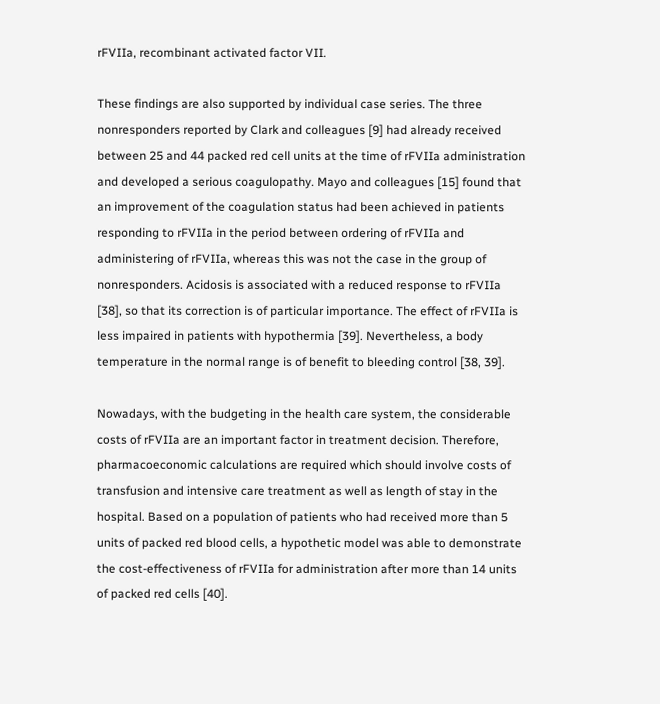rFVIIa, recombinant activated factor VII.

These findings are also supported by individual case series. The three nonresponders reported by Clark and colleagues [9] had already received between 25 and 44 packed red cell units at the time of rFVIIa administration and developed a serious coagulopathy. Mayo and colleagues [15] found that an improvement of the coagulation status had been achieved in patients responding to rFVIIa in the period between ordering of rFVIIa and administering of rFVIIa, whereas this was not the case in the group of nonresponders. Acidosis is associated with a reduced response to rFVIIa [38], so that its correction is of particular importance. The effect of rFVIIa is less impaired in patients with hypothermia [39]. Nevertheless, a body temperature in the normal range is of benefit to bleeding control [38, 39].

Nowadays, with the budgeting in the health care system, the considerable costs of rFVIIa are an important factor in treatment decision. Therefore, pharmacoeconomic calculations are required which should involve costs of transfusion and intensive care treatment as well as length of stay in the hospital. Based on a population of patients who had received more than 5 units of packed red blood cells, a hypothetic model was able to demonstrate the cost-effectiveness of rFVIIa for administration after more than 14 units of packed red cells [40].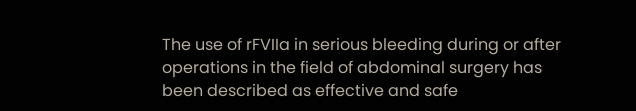The use of rFVIIa in serious bleeding during or after operations in the field of abdominal surgery has been described as effective and safe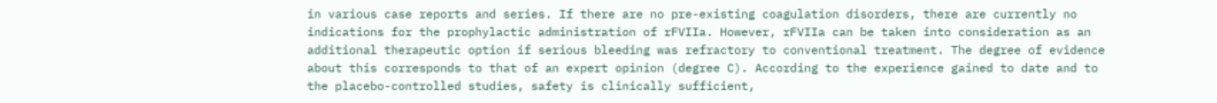in various case reports and series. If there are no pre-existing coagulation disorders, there are currently no indications for the prophylactic administration of rFVIIa. However, rFVIIa can be taken into consideration as an additional therapeutic option if serious bleeding was refractory to conventional treatment. The degree of evidence about this corresponds to that of an expert opinion (degree C). According to the experience gained to date and to the placebo-controlled studies, safety is clinically sufficient,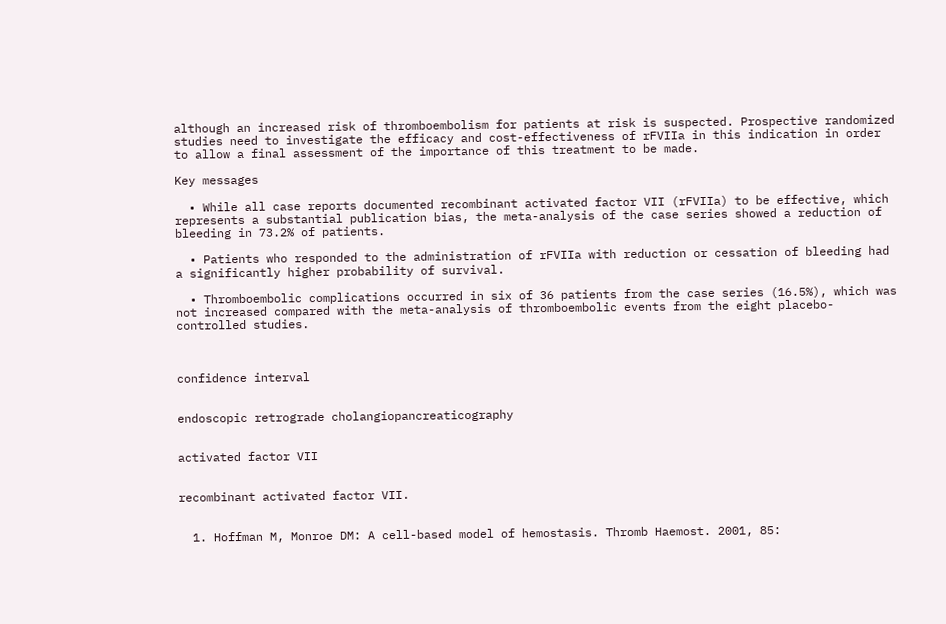although an increased risk of thromboembolism for patients at risk is suspected. Prospective randomized studies need to investigate the efficacy and cost-effectiveness of rFVIIa in this indication in order to allow a final assessment of the importance of this treatment to be made.

Key messages

  • While all case reports documented recombinant activated factor VII (rFVIIa) to be effective, which represents a substantial publication bias, the meta-analysis of the case series showed a reduction of bleeding in 73.2% of patients.

  • Patients who responded to the administration of rFVIIa with reduction or cessation of bleeding had a significantly higher probability of survival.

  • Thromboembolic complications occurred in six of 36 patients from the case series (16.5%), which was not increased compared with the meta-analysis of thromboembolic events from the eight placebo-controlled studies.



confidence interval


endoscopic retrograde cholangiopancreaticography


activated factor VII


recombinant activated factor VII.


  1. Hoffman M, Monroe DM: A cell-based model of hemostasis. Thromb Haemost. 2001, 85: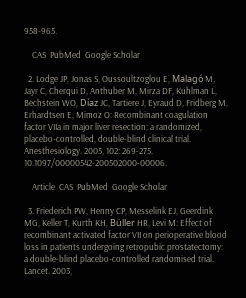958-965.

    CAS  PubMed  Google Scholar

  2. Lodge JP, Jonas S, Oussoultzoglou E, Malagó M, Jayr C, Cherqui D, Anthuber M, Mirza DF, Kuhlman L, Bechstein WO, Díaz JC, Tartiere J, Eyraud D, Fridberg M, Erhardtsen E, Mimoz O: Recombinant coagulation factor VIIa in major liver resection: a randomized, placebo-controlled, double-blind clinical trial. Anesthesiology. 2005, 102: 269-275. 10.1097/00000542-200502000-00006.

    Article  CAS  PubMed  Google Scholar

  3. Friederich PW, Henny CP, Messelink EJ, Geerdink MG, Keller T, Kurth KH, Büller HR, Levi M: Effect of recombinant activated factor VII on perioperative blood loss in patients undergoing retropubic prostatectomy: a double-blind placebo-controlled randomised trial. Lancet. 2003,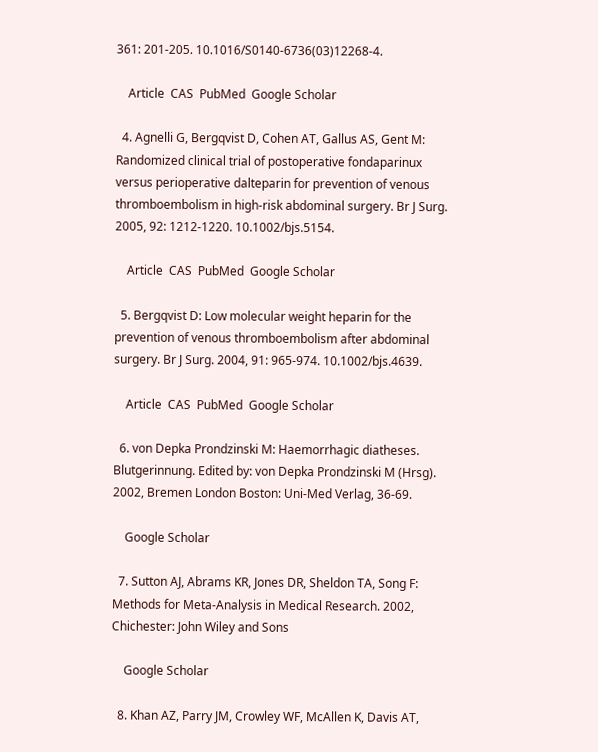361: 201-205. 10.1016/S0140-6736(03)12268-4.

    Article  CAS  PubMed  Google Scholar

  4. Agnelli G, Bergqvist D, Cohen AT, Gallus AS, Gent M: Randomized clinical trial of postoperative fondaparinux versus perioperative dalteparin for prevention of venous thromboembolism in high-risk abdominal surgery. Br J Surg. 2005, 92: 1212-1220. 10.1002/bjs.5154.

    Article  CAS  PubMed  Google Scholar

  5. Bergqvist D: Low molecular weight heparin for the prevention of venous thromboembolism after abdominal surgery. Br J Surg. 2004, 91: 965-974. 10.1002/bjs.4639.

    Article  CAS  PubMed  Google Scholar

  6. von Depka Prondzinski M: Haemorrhagic diatheses. Blutgerinnung. Edited by: von Depka Prondzinski M (Hrsg). 2002, Bremen London Boston: Uni-Med Verlag, 36-69.

    Google Scholar

  7. Sutton AJ, Abrams KR, Jones DR, Sheldon TA, Song F: Methods for Meta-Analysis in Medical Research. 2002, Chichester: John Wiley and Sons

    Google Scholar

  8. Khan AZ, Parry JM, Crowley WF, McAllen K, Davis AT,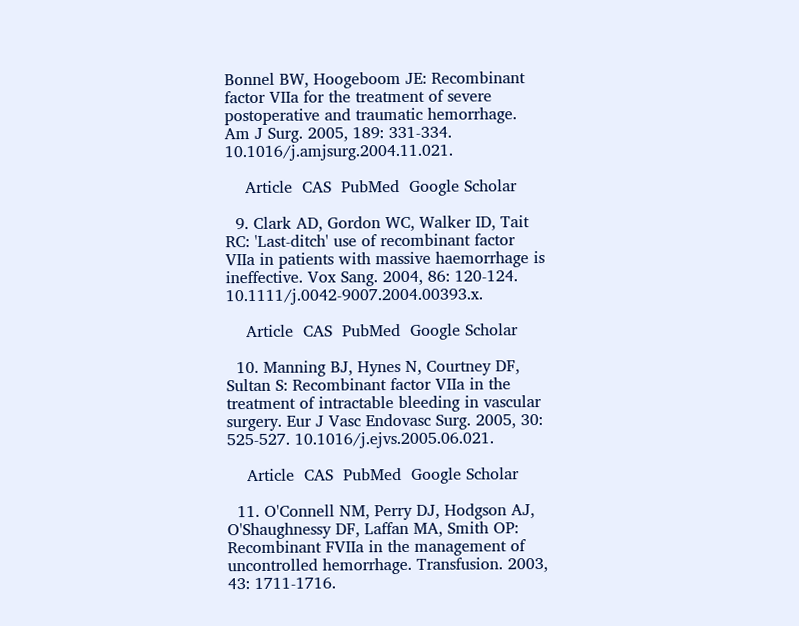Bonnel BW, Hoogeboom JE: Recombinant factor VIIa for the treatment of severe postoperative and traumatic hemorrhage. Am J Surg. 2005, 189: 331-334. 10.1016/j.amjsurg.2004.11.021.

    Article  CAS  PubMed  Google Scholar

  9. Clark AD, Gordon WC, Walker ID, Tait RC: 'Last-ditch' use of recombinant factor VIIa in patients with massive haemorrhage is ineffective. Vox Sang. 2004, 86: 120-124. 10.1111/j.0042-9007.2004.00393.x.

    Article  CAS  PubMed  Google Scholar

  10. Manning BJ, Hynes N, Courtney DF, Sultan S: Recombinant factor VIIa in the treatment of intractable bleeding in vascular surgery. Eur J Vasc Endovasc Surg. 2005, 30: 525-527. 10.1016/j.ejvs.2005.06.021.

    Article  CAS  PubMed  Google Scholar

  11. O'Connell NM, Perry DJ, Hodgson AJ, O'Shaughnessy DF, Laffan MA, Smith OP: Recombinant FVIIa in the management of uncontrolled hemorrhage. Transfusion. 2003, 43: 1711-1716.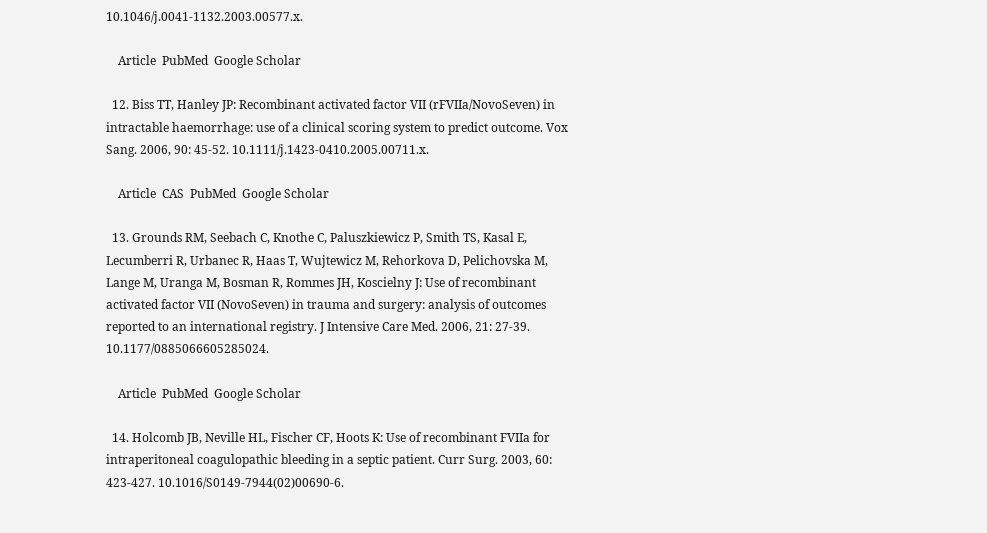10.1046/j.0041-1132.2003.00577.x.

    Article  PubMed  Google Scholar

  12. Biss TT, Hanley JP: Recombinant activated factor VII (rFVIIa/NovoSeven) in intractable haemorrhage: use of a clinical scoring system to predict outcome. Vox Sang. 2006, 90: 45-52. 10.1111/j.1423-0410.2005.00711.x.

    Article  CAS  PubMed  Google Scholar

  13. Grounds RM, Seebach C, Knothe C, Paluszkiewicz P, Smith TS, Kasal E, Lecumberri R, Urbanec R, Haas T, Wujtewicz M, Rehorkova D, Pelichovska M, Lange M, Uranga M, Bosman R, Rommes JH, Koscielny J: Use of recombinant activated factor VII (NovoSeven) in trauma and surgery: analysis of outcomes reported to an international registry. J Intensive Care Med. 2006, 21: 27-39. 10.1177/0885066605285024.

    Article  PubMed  Google Scholar

  14. Holcomb JB, Neville HL, Fischer CF, Hoots K: Use of recombinant FVIIa for intraperitoneal coagulopathic bleeding in a septic patient. Curr Surg. 2003, 60: 423-427. 10.1016/S0149-7944(02)00690-6.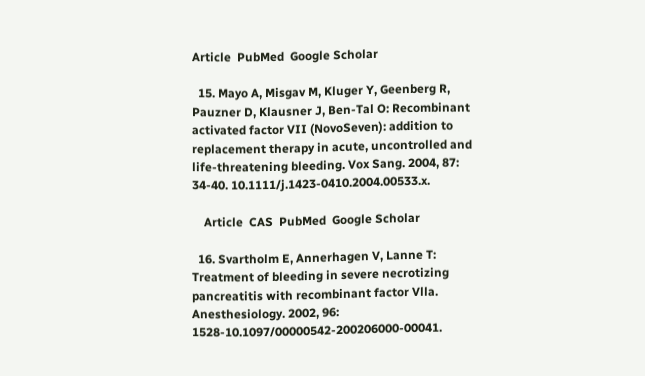Article  PubMed  Google Scholar

  15. Mayo A, Misgav M, Kluger Y, Geenberg R, Pauzner D, Klausner J, Ben-Tal O: Recombinant activated factor VII (NovoSeven): addition to replacement therapy in acute, uncontrolled and life-threatening bleeding. Vox Sang. 2004, 87: 34-40. 10.1111/j.1423-0410.2004.00533.x.

    Article  CAS  PubMed  Google Scholar

  16. Svartholm E, Annerhagen V, Lanne T: Treatment of bleeding in severe necrotizing pancreatitis with recombinant factor Vlla. Anesthesiology. 2002, 96: 1528-10.1097/00000542-200206000-00041.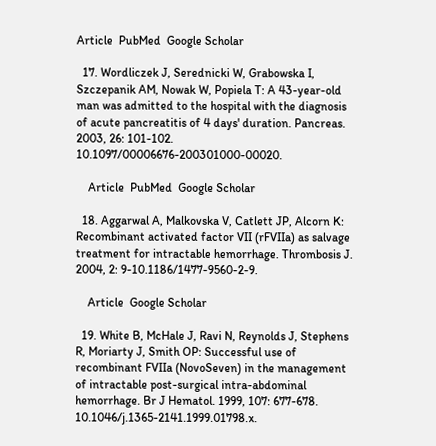Article  PubMed  Google Scholar

  17. Wordliczek J, Serednicki W, Grabowska I, Szczepanik AM, Nowak W, Popiela T: A 43-year-old man was admitted to the hospital with the diagnosis of acute pancreatitis of 4 days' duration. Pancreas. 2003, 26: 101-102. 10.1097/00006676-200301000-00020.

    Article  PubMed  Google Scholar

  18. Aggarwal A, Malkovska V, Catlett JP, Alcorn K: Recombinant activated factor VII (rFVIIa) as salvage treatment for intractable hemorrhage. Thrombosis J. 2004, 2: 9-10.1186/1477-9560-2-9.

    Article  Google Scholar

  19. White B, McHale J, Ravi N, Reynolds J, Stephens R, Moriarty J, Smith OP: Successful use of recombinant FVIIa (NovoSeven) in the management of intractable post-surgical intra-abdominal hemorrhage. Br J Hematol. 1999, 107: 677-678. 10.1046/j.1365-2141.1999.01798.x.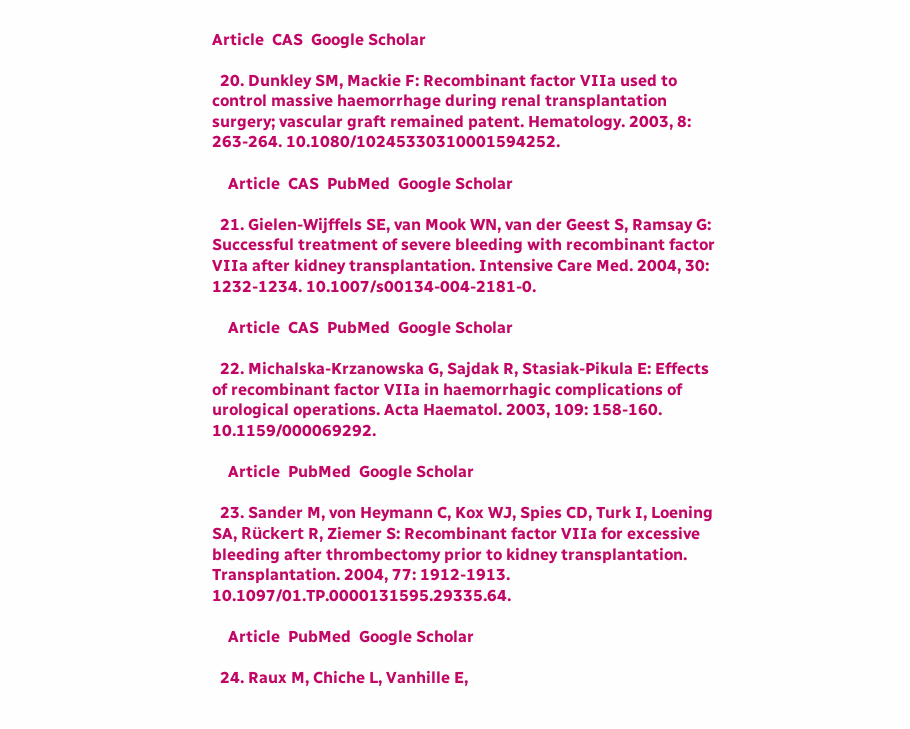Article  CAS  Google Scholar

  20. Dunkley SM, Mackie F: Recombinant factor VIIa used to control massive haemorrhage during renal transplantation surgery; vascular graft remained patent. Hematology. 2003, 8: 263-264. 10.1080/10245330310001594252.

    Article  CAS  PubMed  Google Scholar

  21. Gielen-Wijffels SE, van Mook WN, van der Geest S, Ramsay G: Successful treatment of severe bleeding with recombinant factor VIIa after kidney transplantation. Intensive Care Med. 2004, 30: 1232-1234. 10.1007/s00134-004-2181-0.

    Article  CAS  PubMed  Google Scholar

  22. Michalska-Krzanowska G, Sajdak R, Stasiak-Pikula E: Effects of recombinant factor VIIa in haemorrhagic complications of urological operations. Acta Haematol. 2003, 109: 158-160. 10.1159/000069292.

    Article  PubMed  Google Scholar

  23. Sander M, von Heymann C, Kox WJ, Spies CD, Turk I, Loening SA, Rückert R, Ziemer S: Recombinant factor VIIa for excessive bleeding after thrombectomy prior to kidney transplantation. Transplantation. 2004, 77: 1912-1913. 10.1097/01.TP.0000131595.29335.64.

    Article  PubMed  Google Scholar

  24. Raux M, Chiche L, Vanhille E,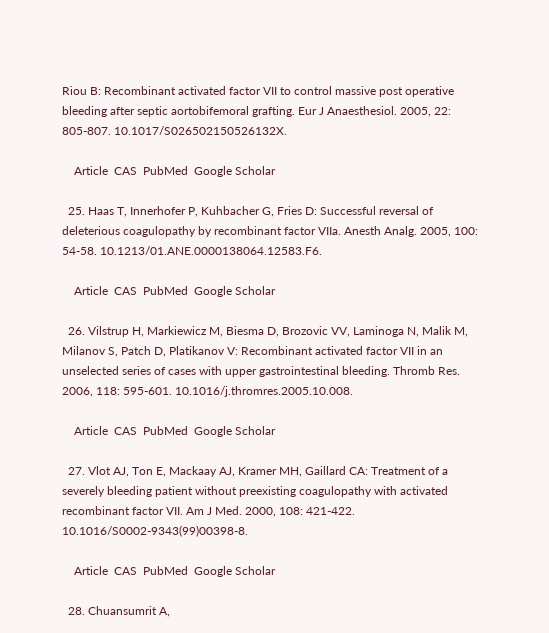Riou B: Recombinant activated factor VII to control massive post operative bleeding after septic aortobifemoral grafting. Eur J Anaesthesiol. 2005, 22: 805-807. 10.1017/S026502150526132X.

    Article  CAS  PubMed  Google Scholar

  25. Haas T, Innerhofer P, Kuhbacher G, Fries D: Successful reversal of deleterious coagulopathy by recombinant factor VIIa. Anesth Analg. 2005, 100: 54-58. 10.1213/01.ANE.0000138064.12583.F6.

    Article  CAS  PubMed  Google Scholar

  26. Vilstrup H, Markiewicz M, Biesma D, Brozovic VV, Laminoga N, Malik M, Milanov S, Patch D, Platikanov V: Recombinant activated factor VII in an unselected series of cases with upper gastrointestinal bleeding. Thromb Res. 2006, 118: 595-601. 10.1016/j.thromres.2005.10.008.

    Article  CAS  PubMed  Google Scholar

  27. Vlot AJ, Ton E, Mackaay AJ, Kramer MH, Gaillard CA: Treatment of a severely bleeding patient without preexisting coagulopathy with activated recombinant factor VII. Am J Med. 2000, 108: 421-422. 10.1016/S0002-9343(99)00398-8.

    Article  CAS  PubMed  Google Scholar

  28. Chuansumrit A,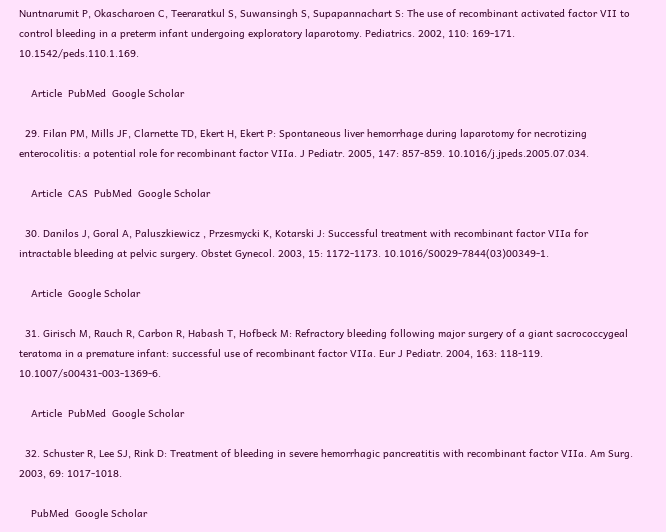Nuntnarumit P, Okascharoen C, Teeraratkul S, Suwansingh S, Supapannachart S: The use of recombinant activated factor VII to control bleeding in a preterm infant undergoing exploratory laparotomy. Pediatrics. 2002, 110: 169-171. 10.1542/peds.110.1.169.

    Article  PubMed  Google Scholar

  29. Filan PM, Mills JF, Clarnette TD, Ekert H, Ekert P: Spontaneous liver hemorrhage during laparotomy for necrotizing enterocolitis: a potential role for recombinant factor VIIa. J Pediatr. 2005, 147: 857-859. 10.1016/j.jpeds.2005.07.034.

    Article  CAS  PubMed  Google Scholar

  30. Danilos J, Goral A, Paluszkiewicz , Przesmycki K, Kotarski J: Successful treatment with recombinant factor VIIa for intractable bleeding at pelvic surgery. Obstet Gynecol. 2003, 15: 1172-1173. 10.1016/S0029-7844(03)00349-1.

    Article  Google Scholar

  31. Girisch M, Rauch R, Carbon R, Habash T, Hofbeck M: Refractory bleeding following major surgery of a giant sacrococcygeal teratoma in a premature infant: successful use of recombinant factor VIIa. Eur J Pediatr. 2004, 163: 118-119. 10.1007/s00431-003-1369-6.

    Article  PubMed  Google Scholar

  32. Schuster R, Lee SJ, Rink D: Treatment of bleeding in severe hemorrhagic pancreatitis with recombinant factor VIIa. Am Surg. 2003, 69: 1017-1018.

    PubMed  Google Scholar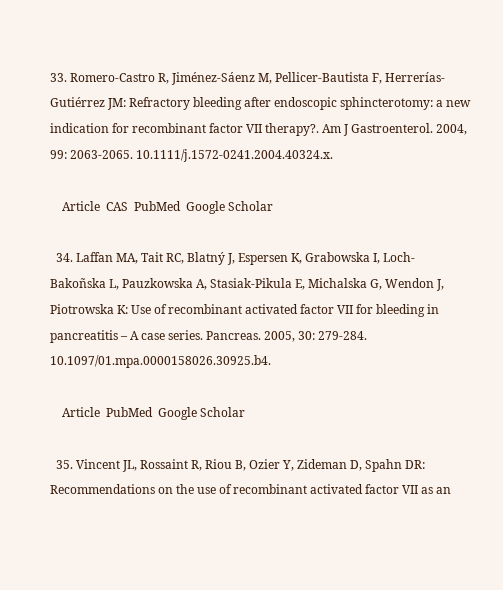33. Romero-Castro R, Jiménez-Sáenz M, Pellicer-Bautista F, Herrerías-Gutiérrez JM: Refractory bleeding after endoscopic sphincterotomy: a new indication for recombinant factor VII therapy?. Am J Gastroenterol. 2004, 99: 2063-2065. 10.1111/j.1572-0241.2004.40324.x.

    Article  CAS  PubMed  Google Scholar

  34. Laffan MA, Tait RC, Blatný J, Espersen K, Grabowska I, Loch-Bakoñska L, Pauzkowska A, Stasiak-Pikula E, Michalska G, Wendon J, Piotrowska K: Use of recombinant activated factor VII for bleeding in pancreatitis – A case series. Pancreas. 2005, 30: 279-284. 10.1097/01.mpa.0000158026.30925.b4.

    Article  PubMed  Google Scholar

  35. Vincent JL, Rossaint R, Riou B, Ozier Y, Zideman D, Spahn DR: Recommendations on the use of recombinant activated factor VII as an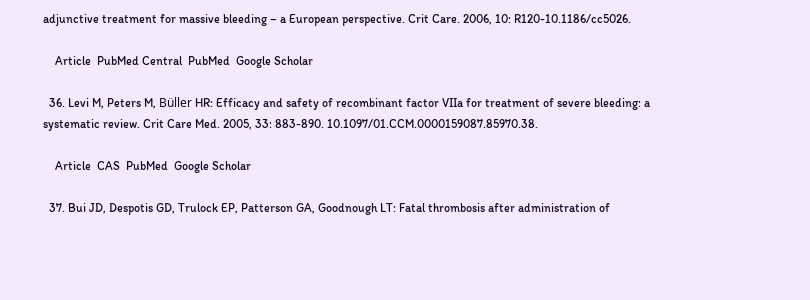adjunctive treatment for massive bleeding – a European perspective. Crit Care. 2006, 10: R120-10.1186/cc5026.

    Article  PubMed Central  PubMed  Google Scholar

  36. Levi M, Peters M, Büller HR: Efficacy and safety of recombinant factor VIIa for treatment of severe bleeding: a systematic review. Crit Care Med. 2005, 33: 883-890. 10.1097/01.CCM.0000159087.85970.38.

    Article  CAS  PubMed  Google Scholar

  37. Bui JD, Despotis GD, Trulock EP, Patterson GA, Goodnough LT: Fatal thrombosis after administration of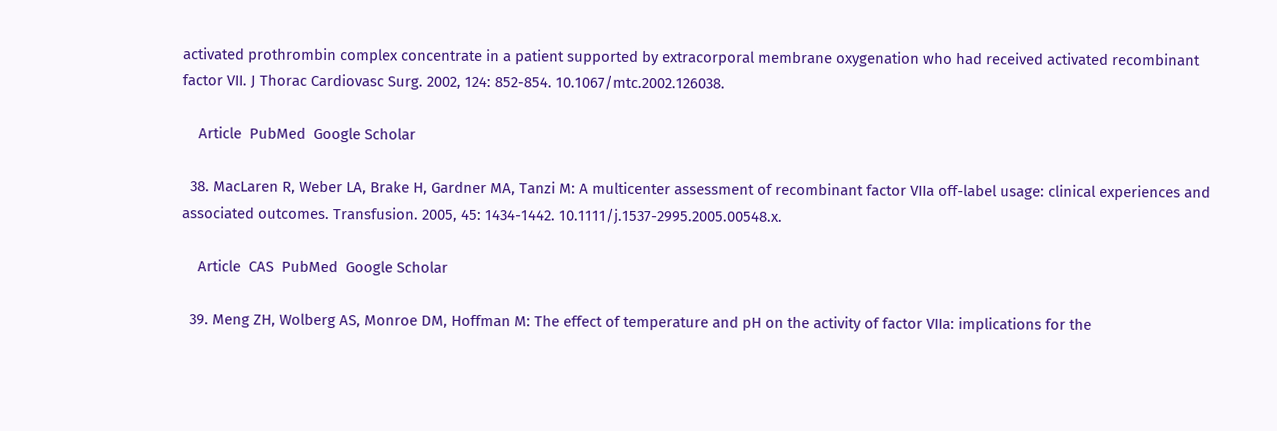activated prothrombin complex concentrate in a patient supported by extracorporal membrane oxygenation who had received activated recombinant factor VII. J Thorac Cardiovasc Surg. 2002, 124: 852-854. 10.1067/mtc.2002.126038.

    Article  PubMed  Google Scholar

  38. MacLaren R, Weber LA, Brake H, Gardner MA, Tanzi M: A multicenter assessment of recombinant factor VIIa off-label usage: clinical experiences and associated outcomes. Transfusion. 2005, 45: 1434-1442. 10.1111/j.1537-2995.2005.00548.x.

    Article  CAS  PubMed  Google Scholar

  39. Meng ZH, Wolberg AS, Monroe DM, Hoffman M: The effect of temperature and pH on the activity of factor VIIa: implications for the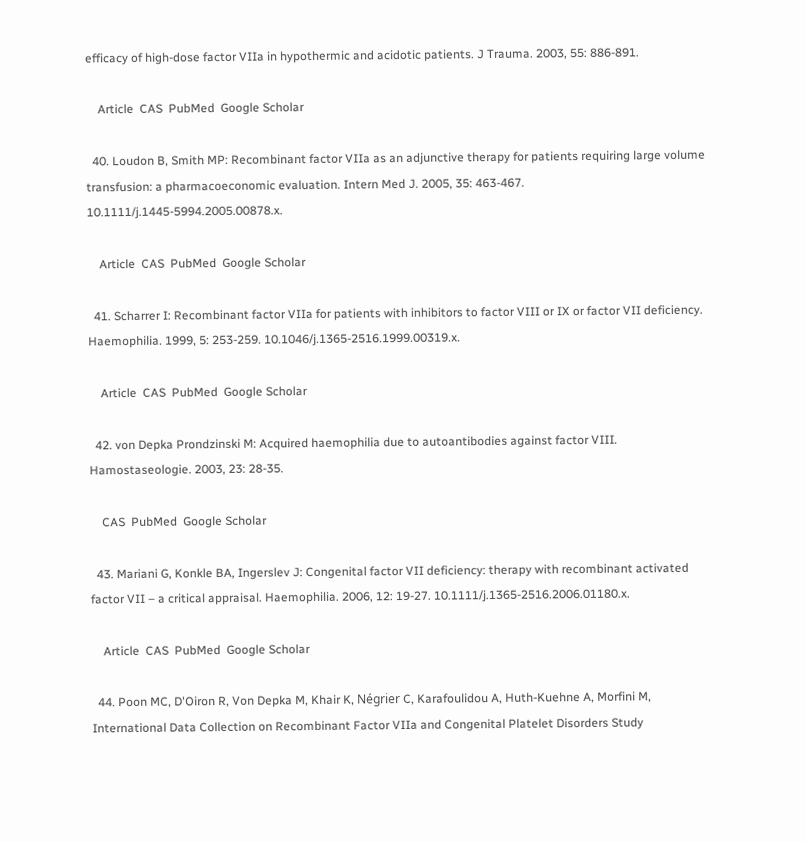efficacy of high-dose factor VIIa in hypothermic and acidotic patients. J Trauma. 2003, 55: 886-891.

    Article  CAS  PubMed  Google Scholar

  40. Loudon B, Smith MP: Recombinant factor VIIa as an adjunctive therapy for patients requiring large volume transfusion: a pharmacoeconomic evaluation. Intern Med J. 2005, 35: 463-467. 10.1111/j.1445-5994.2005.00878.x.

    Article  CAS  PubMed  Google Scholar

  41. Scharrer I: Recombinant factor VIIa for patients with inhibitors to factor VIII or IX or factor VII deficiency. Haemophilia. 1999, 5: 253-259. 10.1046/j.1365-2516.1999.00319.x.

    Article  CAS  PubMed  Google Scholar

  42. von Depka Prondzinski M: Acquired haemophilia due to autoantibodies against factor VIII. Hamostaseologie. 2003, 23: 28-35.

    CAS  PubMed  Google Scholar

  43. Mariani G, Konkle BA, Ingerslev J: Congenital factor VII deficiency: therapy with recombinant activated factor VII – a critical appraisal. Haemophilia. 2006, 12: 19-27. 10.1111/j.1365-2516.2006.01180.x.

    Article  CAS  PubMed  Google Scholar

  44. Poon MC, D'Oiron R, Von Depka M, Khair K, Négrier C, Karafoulidou A, Huth-Kuehne A, Morfini M, International Data Collection on Recombinant Factor VIIa and Congenital Platelet Disorders Study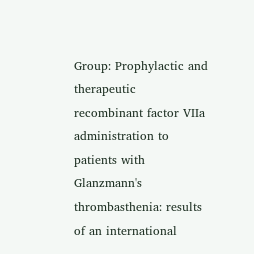Group: Prophylactic and therapeutic recombinant factor VIIa administration to patients with Glanzmann's thrombasthenia: results of an international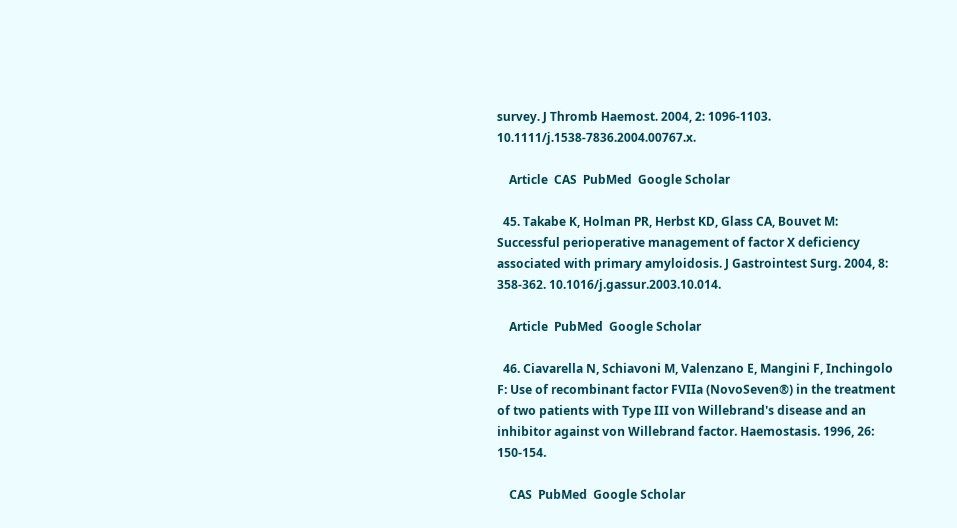survey. J Thromb Haemost. 2004, 2: 1096-1103. 10.1111/j.1538-7836.2004.00767.x.

    Article  CAS  PubMed  Google Scholar

  45. Takabe K, Holman PR, Herbst KD, Glass CA, Bouvet M: Successful perioperative management of factor X deficiency associated with primary amyloidosis. J Gastrointest Surg. 2004, 8: 358-362. 10.1016/j.gassur.2003.10.014.

    Article  PubMed  Google Scholar

  46. Ciavarella N, Schiavoni M, Valenzano E, Mangini F, Inchingolo F: Use of recombinant factor FVIIa (NovoSeven®) in the treatment of two patients with Type III von Willebrand's disease and an inhibitor against von Willebrand factor. Haemostasis. 1996, 26: 150-154.

    CAS  PubMed  Google Scholar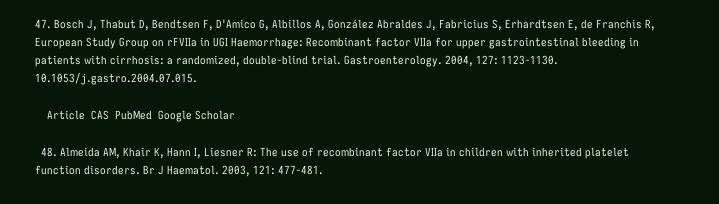47. Bosch J, Thabut D, Bendtsen F, D'Amico G, Albillos A, González Abraldes J, Fabricius S, Erhardtsen E, de Franchis R, European Study Group on rFVIIa in UGI Haemorrhage: Recombinant factor VIIa for upper gastrointestinal bleeding in patients with cirrhosis: a randomized, double-blind trial. Gastroenterology. 2004, 127: 1123-1130. 10.1053/j.gastro.2004.07.015.

    Article  CAS  PubMed  Google Scholar

  48. Almeida AM, Khair K, Hann I, Liesner R: The use of recombinant factor VIIa in children with inherited platelet function disorders. Br J Haematol. 2003, 121: 477-481.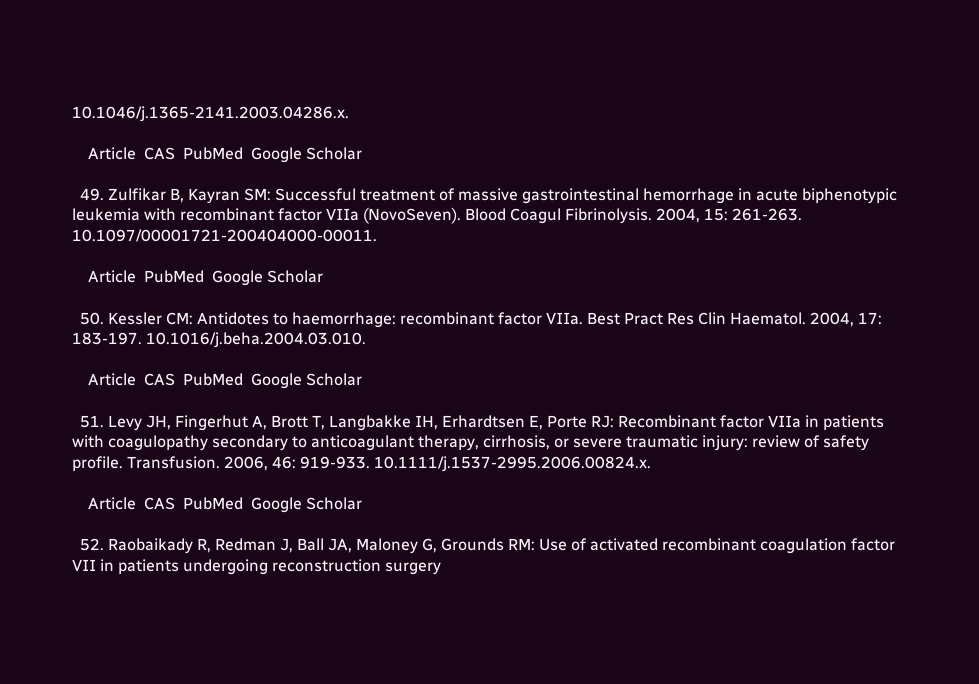10.1046/j.1365-2141.2003.04286.x.

    Article  CAS  PubMed  Google Scholar

  49. Zulfikar B, Kayran SM: Successful treatment of massive gastrointestinal hemorrhage in acute biphenotypic leukemia with recombinant factor VIIa (NovoSeven). Blood Coagul Fibrinolysis. 2004, 15: 261-263. 10.1097/00001721-200404000-00011.

    Article  PubMed  Google Scholar

  50. Kessler CM: Antidotes to haemorrhage: recombinant factor VIIa. Best Pract Res Clin Haematol. 2004, 17: 183-197. 10.1016/j.beha.2004.03.010.

    Article  CAS  PubMed  Google Scholar

  51. Levy JH, Fingerhut A, Brott T, Langbakke IH, Erhardtsen E, Porte RJ: Recombinant factor VIIa in patients with coagulopathy secondary to anticoagulant therapy, cirrhosis, or severe traumatic injury: review of safety profile. Transfusion. 2006, 46: 919-933. 10.1111/j.1537-2995.2006.00824.x.

    Article  CAS  PubMed  Google Scholar

  52. Raobaikady R, Redman J, Ball JA, Maloney G, Grounds RM: Use of activated recombinant coagulation factor VII in patients undergoing reconstruction surgery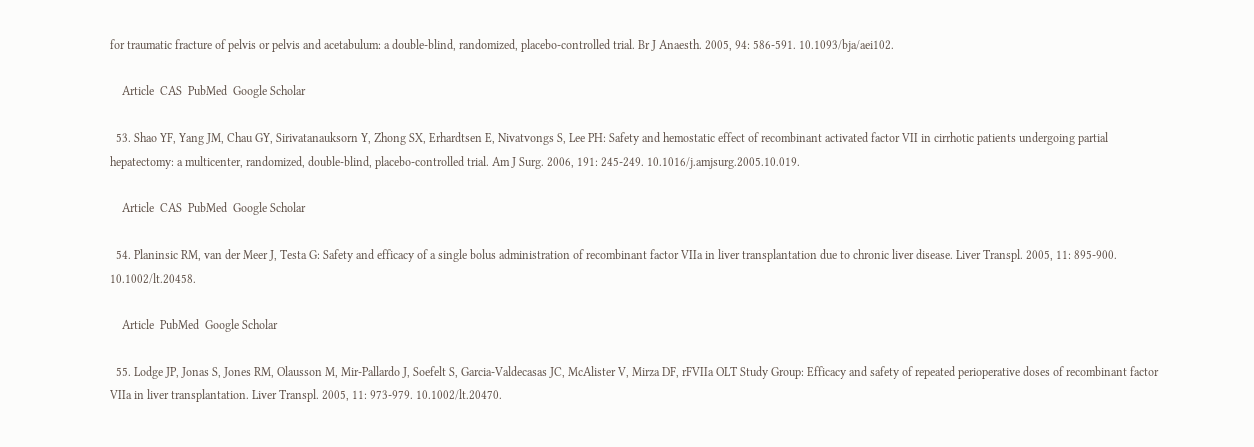for traumatic fracture of pelvis or pelvis and acetabulum: a double-blind, randomized, placebo-controlled trial. Br J Anaesth. 2005, 94: 586-591. 10.1093/bja/aei102.

    Article  CAS  PubMed  Google Scholar

  53. Shao YF, Yang JM, Chau GY, Sirivatanauksorn Y, Zhong SX, Erhardtsen E, Nivatvongs S, Lee PH: Safety and hemostatic effect of recombinant activated factor VII in cirrhotic patients undergoing partial hepatectomy: a multicenter, randomized, double-blind, placebo-controlled trial. Am J Surg. 2006, 191: 245-249. 10.1016/j.amjsurg.2005.10.019.

    Article  CAS  PubMed  Google Scholar

  54. Planinsic RM, van der Meer J, Testa G: Safety and efficacy of a single bolus administration of recombinant factor VIIa in liver transplantation due to chronic liver disease. Liver Transpl. 2005, 11: 895-900. 10.1002/lt.20458.

    Article  PubMed  Google Scholar

  55. Lodge JP, Jonas S, Jones RM, Olausson M, Mir-Pallardo J, Soefelt S, Garcia-Valdecasas JC, McAlister V, Mirza DF, rFVIIa OLT Study Group: Efficacy and safety of repeated perioperative doses of recombinant factor VIIa in liver transplantation. Liver Transpl. 2005, 11: 973-979. 10.1002/lt.20470.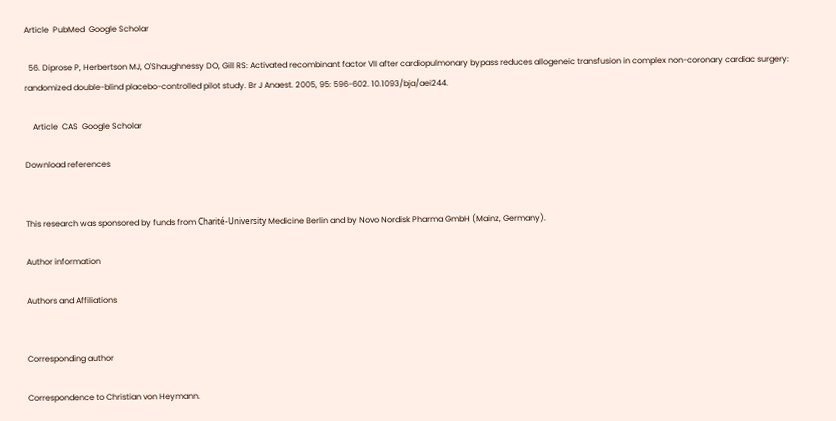Article  PubMed  Google Scholar

  56. Diprose P, Herbertson MJ, O'Shaughnessy DO, Gill RS: Activated recombinant factor VII after cardiopulmonary bypass reduces allogeneic transfusion in complex non-coronary cardiac surgery: randomized double-blind placebo-controlled pilot study. Br J Anaest. 2005, 95: 596-602. 10.1093/bja/aei244.

    Article  CAS  Google Scholar

Download references


This research was sponsored by funds from Charité-University Medicine Berlin and by Novo Nordisk Pharma GmbH (Mainz, Germany).

Author information

Authors and Affiliations


Corresponding author

Correspondence to Christian von Heymann.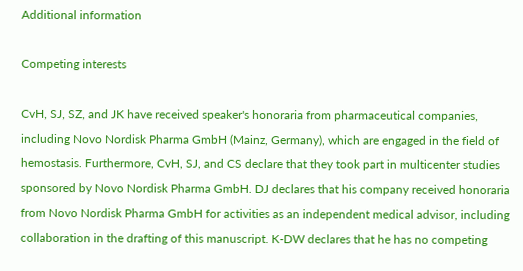Additional information

Competing interests

CvH, SJ, SZ, and JK have received speaker's honoraria from pharmaceutical companies, including Novo Nordisk Pharma GmbH (Mainz, Germany), which are engaged in the field of hemostasis. Furthermore, CvH, SJ, and CS declare that they took part in multicenter studies sponsored by Novo Nordisk Pharma GmbH. DJ declares that his company received honoraria from Novo Nordisk Pharma GmbH for activities as an independent medical advisor, including collaboration in the drafting of this manuscript. K-DW declares that he has no competing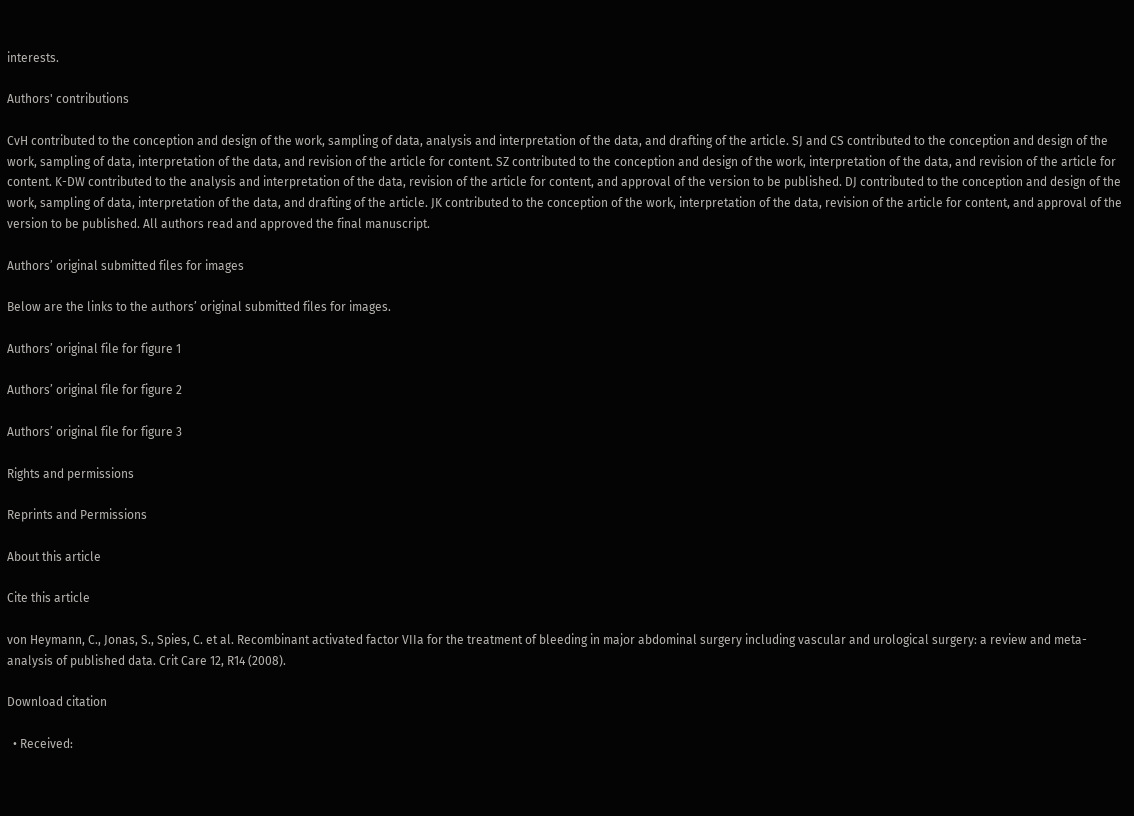interests.

Authors' contributions

CvH contributed to the conception and design of the work, sampling of data, analysis and interpretation of the data, and drafting of the article. SJ and CS contributed to the conception and design of the work, sampling of data, interpretation of the data, and revision of the article for content. SZ contributed to the conception and design of the work, interpretation of the data, and revision of the article for content. K-DW contributed to the analysis and interpretation of the data, revision of the article for content, and approval of the version to be published. DJ contributed to the conception and design of the work, sampling of data, interpretation of the data, and drafting of the article. JK contributed to the conception of the work, interpretation of the data, revision of the article for content, and approval of the version to be published. All authors read and approved the final manuscript.

Authors’ original submitted files for images

Below are the links to the authors’ original submitted files for images.

Authors’ original file for figure 1

Authors’ original file for figure 2

Authors’ original file for figure 3

Rights and permissions

Reprints and Permissions

About this article

Cite this article

von Heymann, C., Jonas, S., Spies, C. et al. Recombinant activated factor VIIa for the treatment of bleeding in major abdominal surgery including vascular and urological surgery: a review and meta-analysis of published data. Crit Care 12, R14 (2008).

Download citation

  • Received: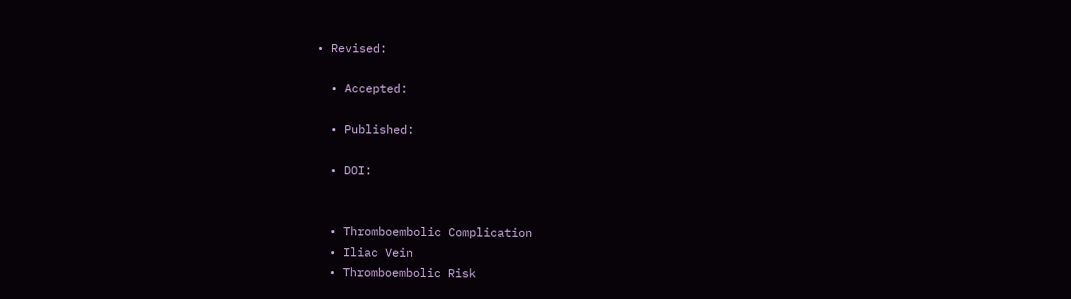• Revised:

  • Accepted:

  • Published:

  • DOI:


  • Thromboembolic Complication
  • Iliac Vein
  • Thromboembolic Risk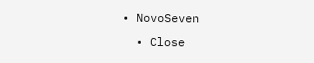• NovoSeven
  • Close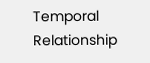Temporal Relationship